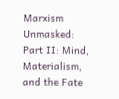Marxism Unmasked: Part II: Mind, Materialism, and the Fate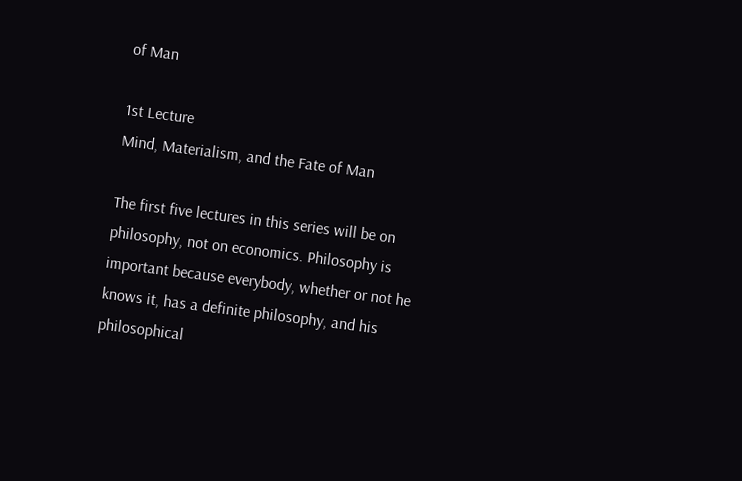of Man

1st Lecture
Mind, Materialism, and the Fate of Man

The first five lectures in this series will be on philosophy, not on economics. Philosophy is important because everybody, whether or not he knows it, has a definite philosophy, and his philosophical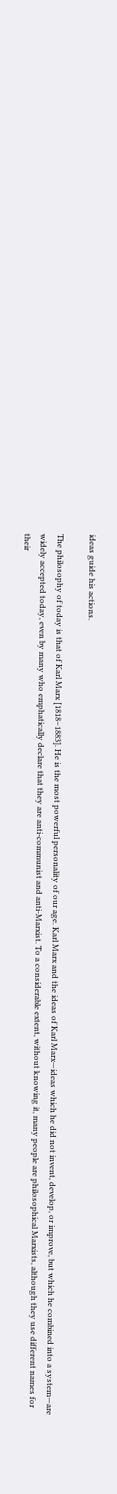ideas guide his actions.

The philosophy of today is that of Karl Marx [1818–1883]. He is the most powerful personality of our age. Karl Marx and the ideas of Karl Marx—ideas which he did not invent, develop, or improve, but which he combined into a system—are widely accepted today, even by many who emphatically declare that they are anti-communist and anti-Marxist. To a considerable extent, without knowing it, many people are philosophical Marxists, although they use different names for their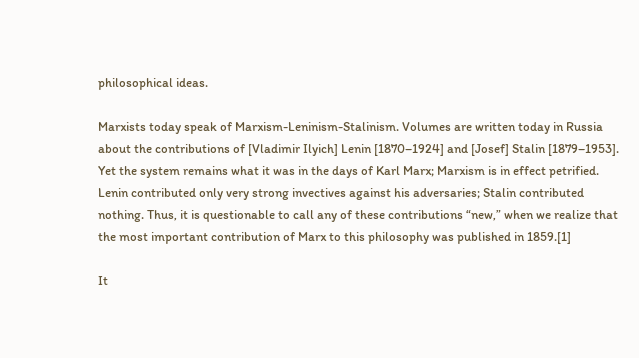philosophical ideas.

Marxists today speak of Marxism-Leninism-Stalinism. Volumes are written today in Russia about the contributions of [Vladimir Ilyich] Lenin [1870–1924] and [Josef] Stalin [1879–1953]. Yet the system remains what it was in the days of Karl Marx; Marxism is in effect petrified. Lenin contributed only very strong invectives against his adversaries; Stalin contributed nothing. Thus, it is questionable to call any of these contributions “new,” when we realize that the most important contribution of Marx to this philosophy was published in 1859.[1]

It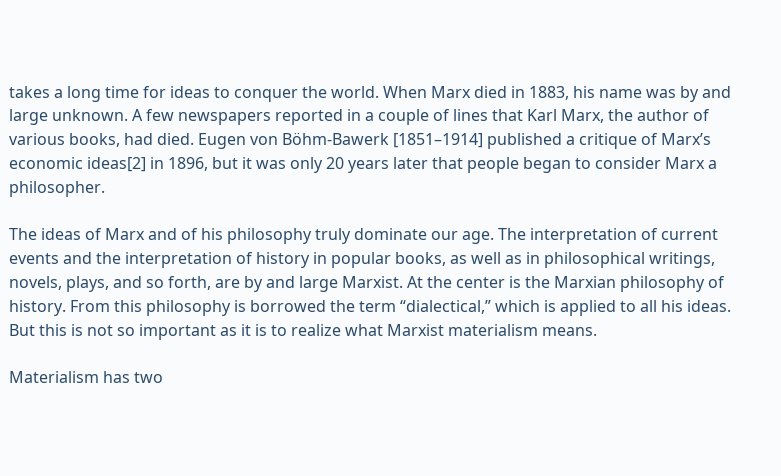takes a long time for ideas to conquer the world. When Marx died in 1883, his name was by and large unknown. A few newspapers reported in a couple of lines that Karl Marx, the author of various books, had died. Eugen von Böhm-Bawerk [1851–1914] published a critique of Marx’s economic ideas[2] in 1896, but it was only 20 years later that people began to consider Marx a philosopher.

The ideas of Marx and of his philosophy truly dominate our age. The interpretation of current events and the interpretation of history in popular books, as well as in philosophical writings, novels, plays, and so forth, are by and large Marxist. At the center is the Marxian philosophy of history. From this philosophy is borrowed the term “dialectical,” which is applied to all his ideas. But this is not so important as it is to realize what Marxist materialism means.

Materialism has two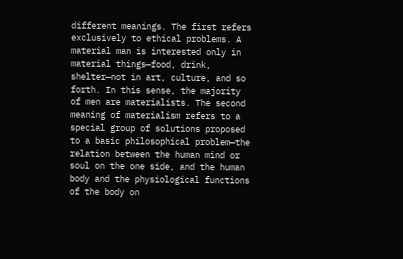different meanings. The first refers exclusively to ethical problems. A material man is interested only in material things—food, drink, shelter—not in art, culture, and so forth. In this sense, the majority of men are materialists. The second meaning of materialism refers to a special group of solutions proposed to a basic philosophical problem—the relation between the human mind or soul on the one side, and the human body and the physiological functions of the body on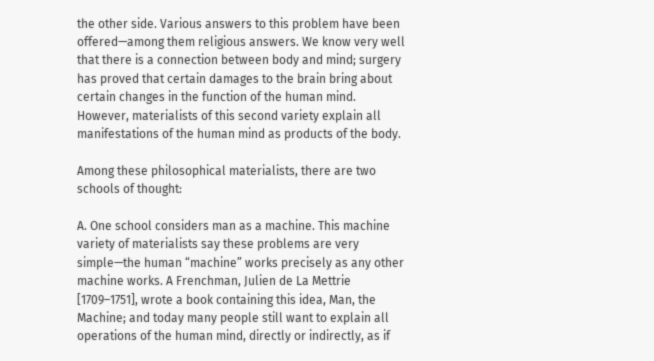the other side. Various answers to this problem have been offered—among them religious answers. We know very well that there is a connection between body and mind; surgery has proved that certain damages to the brain bring about certain changes in the function of the human mind. However, materialists of this second variety explain all manifestations of the human mind as products of the body.

Among these philosophical materialists, there are two schools of thought:

A. One school considers man as a machine. This machine variety of materialists say these problems are very simple—the human “machine” works precisely as any other machine works. A Frenchman, Julien de La Mettrie [1709–1751], wrote a book containing this idea, Man, the Machine; and today many people still want to explain all operations of the human mind, directly or indirectly, as if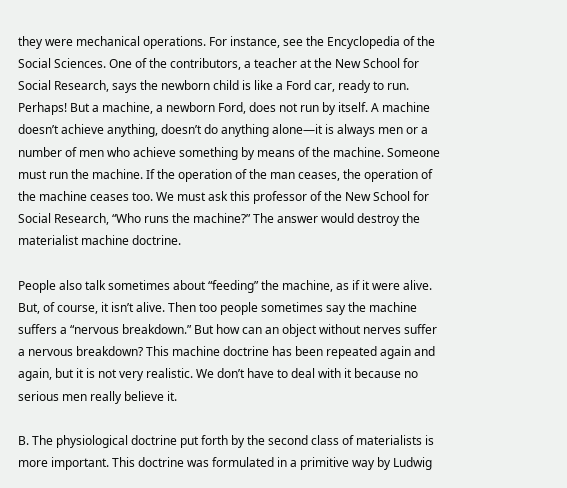they were mechanical operations. For instance, see the Encyclopedia of the Social Sciences. One of the contributors, a teacher at the New School for Social Research, says the newborn child is like a Ford car, ready to run. Perhaps! But a machine, a newborn Ford, does not run by itself. A machine doesn’t achieve anything, doesn’t do anything alone—it is always men or a number of men who achieve something by means of the machine. Someone must run the machine. If the operation of the man ceases, the operation of the machine ceases too. We must ask this professor of the New School for Social Research, “Who runs the machine?” The answer would destroy the materialist machine doctrine.

People also talk sometimes about “feeding” the machine, as if it were alive. But, of course, it isn’t alive. Then too people sometimes say the machine suffers a “nervous breakdown.” But how can an object without nerves suffer a nervous breakdown? This machine doctrine has been repeated again and again, but it is not very realistic. We don’t have to deal with it because no serious men really believe it.

B. The physiological doctrine put forth by the second class of materialists is more important. This doctrine was formulated in a primitive way by Ludwig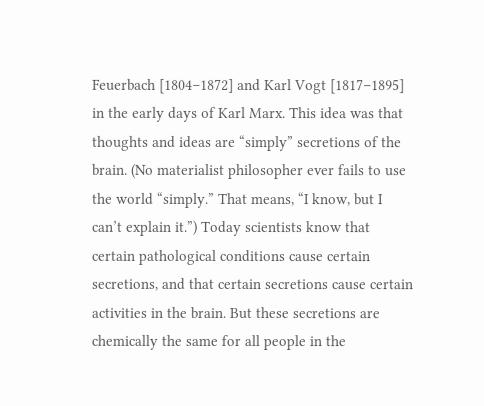Feuerbach [1804–1872] and Karl Vogt [1817–1895] in the early days of Karl Marx. This idea was that thoughts and ideas are “simply” secretions of the brain. (No materialist philosopher ever fails to use the world “simply.” That means, “I know, but I can’t explain it.”) Today scientists know that certain pathological conditions cause certain secretions, and that certain secretions cause certain activities in the brain. But these secretions are chemically the same for all people in the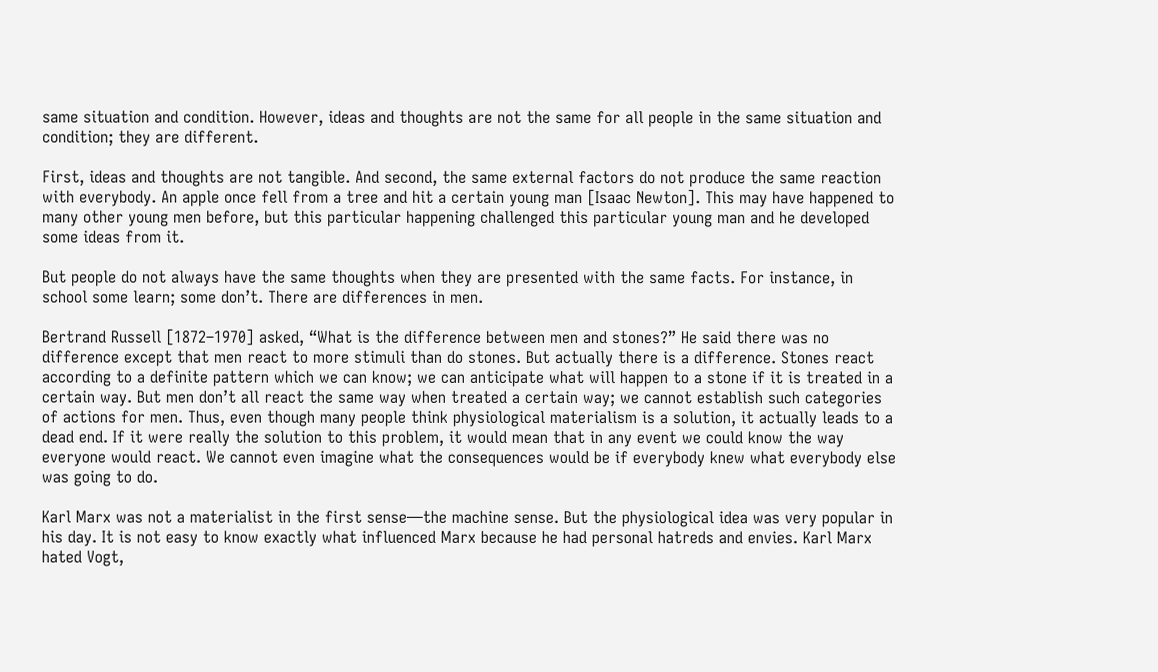same situation and condition. However, ideas and thoughts are not the same for all people in the same situation and condition; they are different.

First, ideas and thoughts are not tangible. And second, the same external factors do not produce the same reaction with everybody. An apple once fell from a tree and hit a certain young man [Isaac Newton]. This may have happened to many other young men before, but this particular happening challenged this particular young man and he developed some ideas from it.

But people do not always have the same thoughts when they are presented with the same facts. For instance, in school some learn; some don’t. There are differences in men.

Bertrand Russell [1872–1970] asked, “What is the difference between men and stones?” He said there was no difference except that men react to more stimuli than do stones. But actually there is a difference. Stones react according to a definite pattern which we can know; we can anticipate what will happen to a stone if it is treated in a certain way. But men don’t all react the same way when treated a certain way; we cannot establish such categories of actions for men. Thus, even though many people think physiological materialism is a solution, it actually leads to a dead end. If it were really the solution to this problem, it would mean that in any event we could know the way everyone would react. We cannot even imagine what the consequences would be if everybody knew what everybody else was going to do.

Karl Marx was not a materialist in the first sense—the machine sense. But the physiological idea was very popular in his day. It is not easy to know exactly what influenced Marx because he had personal hatreds and envies. Karl Marx hated Vogt,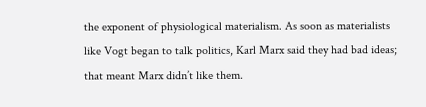the exponent of physiological materialism. As soon as materialists like Vogt began to talk politics, Karl Marx said they had bad ideas; that meant Marx didn’t like them.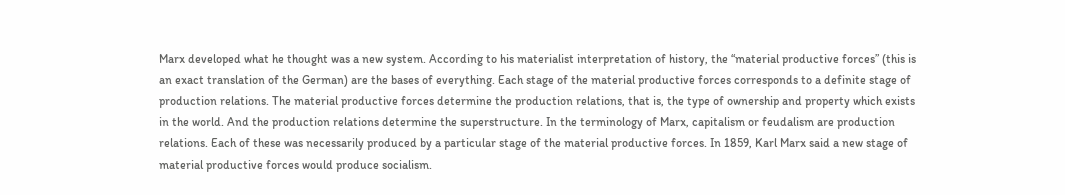Marx developed what he thought was a new system. According to his materialist interpretation of history, the “material productive forces” (this is an exact translation of the German) are the bases of everything. Each stage of the material productive forces corresponds to a definite stage of production relations. The material productive forces determine the production relations, that is, the type of ownership and property which exists in the world. And the production relations determine the superstructure. In the terminology of Marx, capitalism or feudalism are production relations. Each of these was necessarily produced by a particular stage of the material productive forces. In 1859, Karl Marx said a new stage of material productive forces would produce socialism.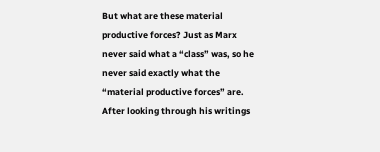But what are these material productive forces? Just as Marx never said what a “class” was, so he never said exactly what the “material productive forces” are. After looking through his writings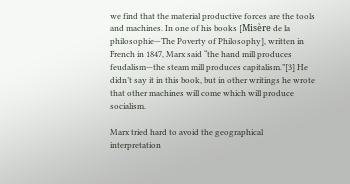we find that the material productive forces are the tools and machines. In one of his books [Misère de la philosophie—The Poverty of Philosophy], written in French in 1847, Marx said “the hand mill produces feudalism—the steam mill produces capitalism.”[3] He didn’t say it in this book, but in other writings he wrote that other machines will come which will produce socialism.

Marx tried hard to avoid the geographical interpretation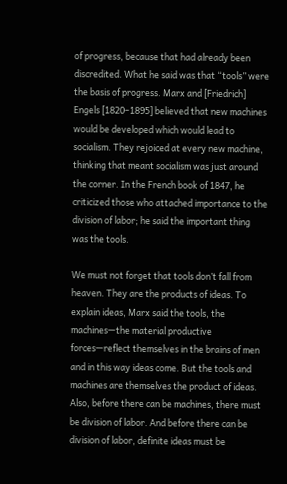of progress, because that had already been discredited. What he said was that “tools” were the basis of progress. Marx and [Friedrich] Engels [1820–1895] believed that new machines would be developed which would lead to socialism. They rejoiced at every new machine, thinking that meant socialism was just around the corner. In the French book of 1847, he criticized those who attached importance to the division of labor; he said the important thing was the tools.

We must not forget that tools don’t fall from heaven. They are the products of ideas. To explain ideas, Marx said the tools, the machines—the material productive forces—reflect themselves in the brains of men and in this way ideas come. But the tools and machines are themselves the product of ideas. Also, before there can be machines, there must be division of labor. And before there can be division of labor, definite ideas must be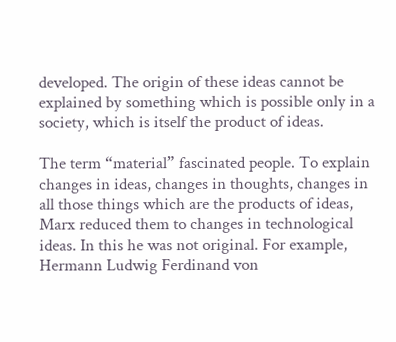developed. The origin of these ideas cannot be explained by something which is possible only in a society, which is itself the product of ideas.

The term “material” fascinated people. To explain changes in ideas, changes in thoughts, changes in all those things which are the products of ideas, Marx reduced them to changes in technological ideas. In this he was not original. For example, Hermann Ludwig Ferdinand von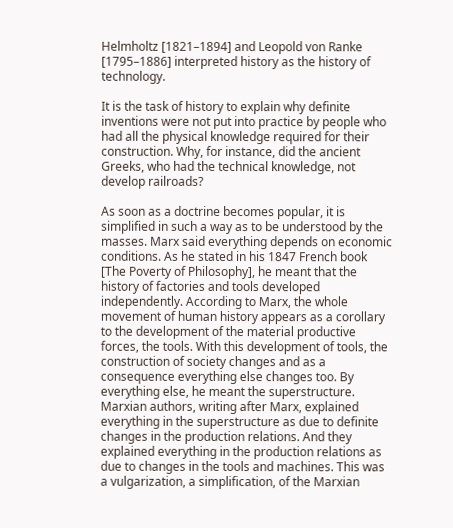Helmholtz [1821–1894] and Leopold von Ranke [1795–1886] interpreted history as the history of technology.

It is the task of history to explain why definite inventions were not put into practice by people who had all the physical knowledge required for their construction. Why, for instance, did the ancient Greeks, who had the technical knowledge, not develop railroads?

As soon as a doctrine becomes popular, it is simplified in such a way as to be understood by the masses. Marx said everything depends on economic conditions. As he stated in his 1847 French book [The Poverty of Philosophy], he meant that the history of factories and tools developed independently. According to Marx, the whole movement of human history appears as a corollary to the development of the material productive forces, the tools. With this development of tools, the construction of society changes and as a consequence everything else changes too. By everything else, he meant the superstructure. Marxian authors, writing after Marx, explained everything in the superstructure as due to definite changes in the production relations. And they explained everything in the production relations as due to changes in the tools and machines. This was a vulgarization, a simplification, of the Marxian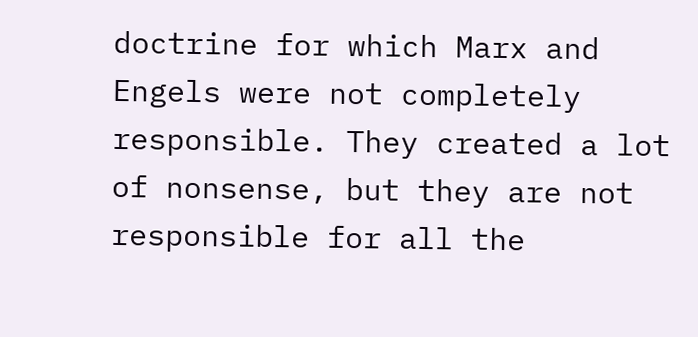doctrine for which Marx and Engels were not completely responsible. They created a lot of nonsense, but they are not responsible for all the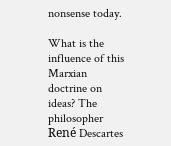nonsense today.

What is the influence of this Marxian doctrine on ideas? The philosopher René Descartes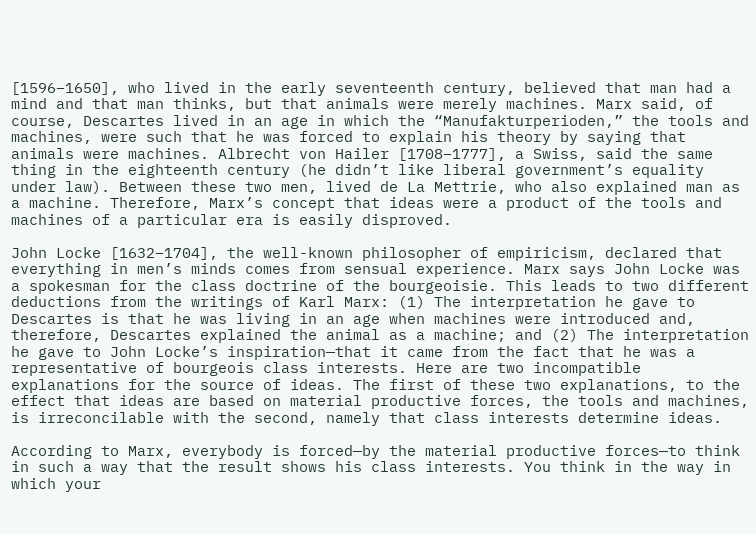[1596–1650], who lived in the early seventeenth century, believed that man had a mind and that man thinks, but that animals were merely machines. Marx said, of course, Descartes lived in an age in which the “Manufakturperioden,” the tools and machines, were such that he was forced to explain his theory by saying that animals were machines. Albrecht von Hailer [1708–1777], a Swiss, said the same thing in the eighteenth century (he didn’t like liberal government’s equality under law). Between these two men, lived de La Mettrie, who also explained man as a machine. Therefore, Marx’s concept that ideas were a product of the tools and machines of a particular era is easily disproved.

John Locke [1632–1704], the well-known philosopher of empiricism, declared that everything in men’s minds comes from sensual experience. Marx says John Locke was a spokesman for the class doctrine of the bourgeoisie. This leads to two different deductions from the writings of Karl Marx: (1) The interpretation he gave to Descartes is that he was living in an age when machines were introduced and, therefore, Descartes explained the animal as a machine; and (2) The interpretation he gave to John Locke’s inspiration—that it came from the fact that he was a representative of bourgeois class interests. Here are two incompatible explanations for the source of ideas. The first of these two explanations, to the effect that ideas are based on material productive forces, the tools and machines, is irreconcilable with the second, namely that class interests determine ideas.

According to Marx, everybody is forced—by the material productive forces—to think in such a way that the result shows his class interests. You think in the way in which your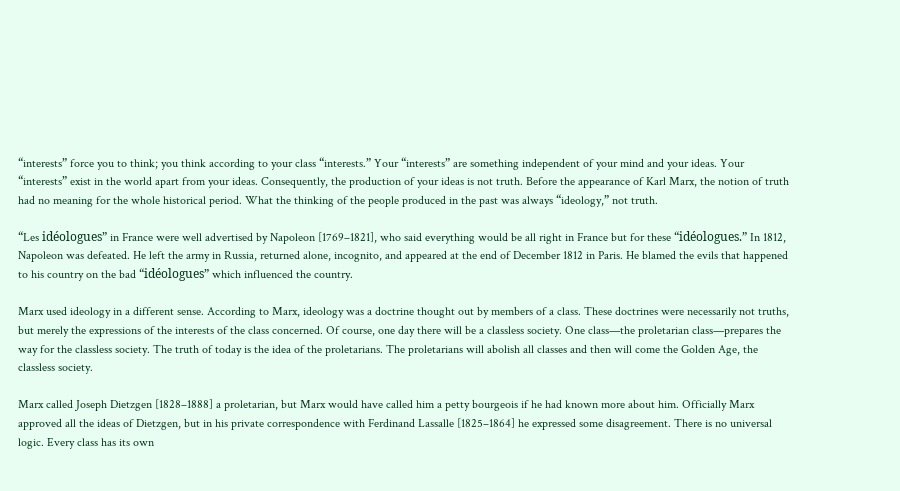“interests” force you to think; you think according to your class “interests.” Your “interests” are something independent of your mind and your ideas. Your “interests” exist in the world apart from your ideas. Consequently, the production of your ideas is not truth. Before the appearance of Karl Marx, the notion of truth had no meaning for the whole historical period. What the thinking of the people produced in the past was always “ideology,” not truth.

“Les idéologues” in France were well advertised by Napoleon [1769–1821], who said everything would be all right in France but for these “idéologues.” In 1812, Napoleon was defeated. He left the army in Russia, returned alone, incognito, and appeared at the end of December 1812 in Paris. He blamed the evils that happened to his country on the bad “idéologues” which influenced the country.

Marx used ideology in a different sense. According to Marx, ideology was a doctrine thought out by members of a class. These doctrines were necessarily not truths, but merely the expressions of the interests of the class concerned. Of course, one day there will be a classless society. One class—the proletarian class—prepares the way for the classless society. The truth of today is the idea of the proletarians. The proletarians will abolish all classes and then will come the Golden Age, the classless society.

Marx called Joseph Dietzgen [1828–1888] a proletarian, but Marx would have called him a petty bourgeois if he had known more about him. Officially Marx approved all the ideas of Dietzgen, but in his private correspondence with Ferdinand Lassalle [1825–1864] he expressed some disagreement. There is no universal logic. Every class has its own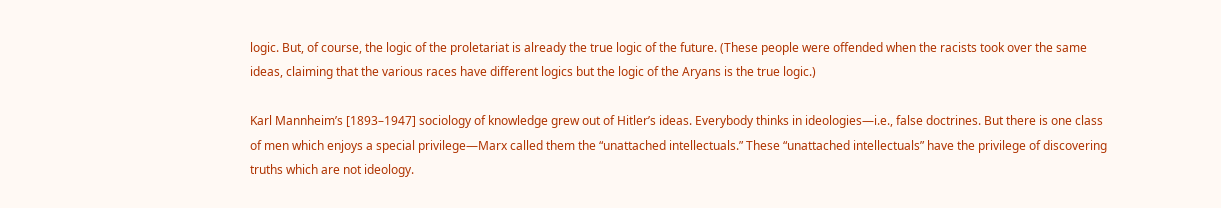logic. But, of course, the logic of the proletariat is already the true logic of the future. (These people were offended when the racists took over the same ideas, claiming that the various races have different logics but the logic of the Aryans is the true logic.)

Karl Mannheim’s [1893–1947] sociology of knowledge grew out of Hitler’s ideas. Everybody thinks in ideologies—i.e., false doctrines. But there is one class of men which enjoys a special privilege—Marx called them the “unattached intellectuals.” These “unattached intellectuals” have the privilege of discovering truths which are not ideology.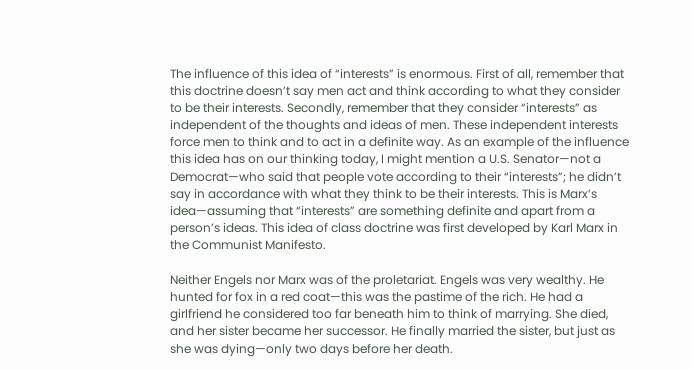The influence of this idea of “interests” is enormous. First of all, remember that this doctrine doesn’t say men act and think according to what they consider to be their interests. Secondly, remember that they consider “interests” as independent of the thoughts and ideas of men. These independent interests force men to think and to act in a definite way. As an example of the influence this idea has on our thinking today, I might mention a U.S. Senator—not a Democrat—who said that people vote according to their “interests”; he didn’t say in accordance with what they think to be their interests. This is Marx’s idea—assuming that “interests” are something definite and apart from a person’s ideas. This idea of class doctrine was first developed by Karl Marx in the Communist Manifesto.

Neither Engels nor Marx was of the proletariat. Engels was very wealthy. He hunted for fox in a red coat—this was the pastime of the rich. He had a girlfriend he considered too far beneath him to think of marrying. She died, and her sister became her successor. He finally married the sister, but just as she was dying—only two days before her death.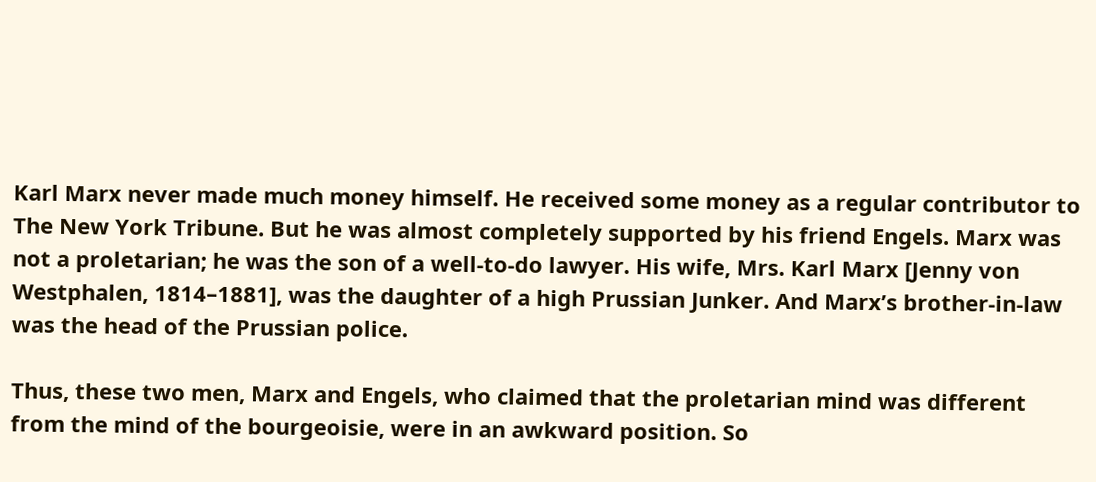Karl Marx never made much money himself. He received some money as a regular contributor to The New York Tribune. But he was almost completely supported by his friend Engels. Marx was not a proletarian; he was the son of a well-to-do lawyer. His wife, Mrs. Karl Marx [Jenny von Westphalen, 1814–1881], was the daughter of a high Prussian Junker. And Marx’s brother-in-law was the head of the Prussian police.

Thus, these two men, Marx and Engels, who claimed that the proletarian mind was different from the mind of the bourgeoisie, were in an awkward position. So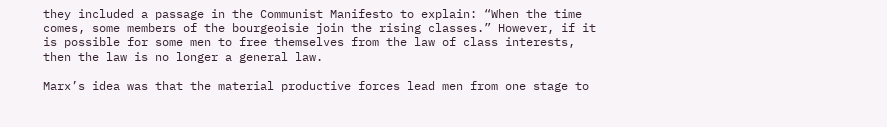they included a passage in the Communist Manifesto to explain: “When the time comes, some members of the bourgeoisie join the rising classes.” However, if it is possible for some men to free themselves from the law of class interests, then the law is no longer a general law.

Marx’s idea was that the material productive forces lead men from one stage to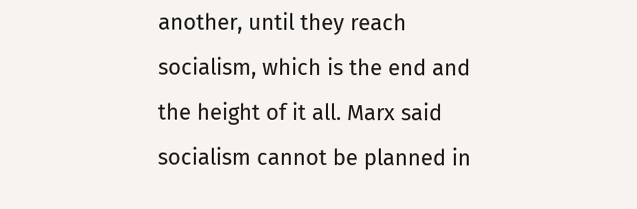another, until they reach socialism, which is the end and the height of it all. Marx said socialism cannot be planned in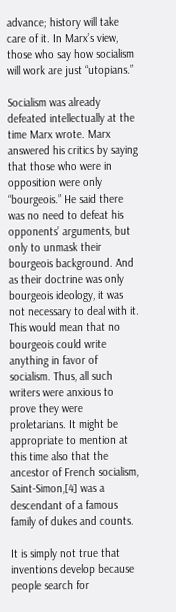advance; history will take care of it. In Marx’s view, those who say how socialism will work are just “utopians.”

Socialism was already defeated intellectually at the time Marx wrote. Marx answered his critics by saying that those who were in opposition were only “bourgeois.” He said there was no need to defeat his opponents’ arguments, but only to unmask their bourgeois background. And as their doctrine was only bourgeois ideology, it was not necessary to deal with it. This would mean that no bourgeois could write anything in favor of socialism. Thus, all such writers were anxious to prove they were proletarians. It might be appropriate to mention at this time also that the ancestor of French socialism, Saint-Simon,[4] was a descendant of a famous family of dukes and counts.

It is simply not true that inventions develop because people search for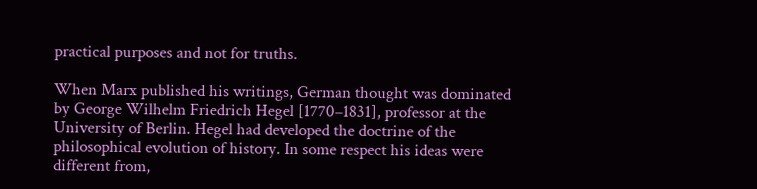practical purposes and not for truths.

When Marx published his writings, German thought was dominated by George Wilhelm Friedrich Hegel [1770–1831], professor at the University of Berlin. Hegel had developed the doctrine of the philosophical evolution of history. In some respect his ideas were different from,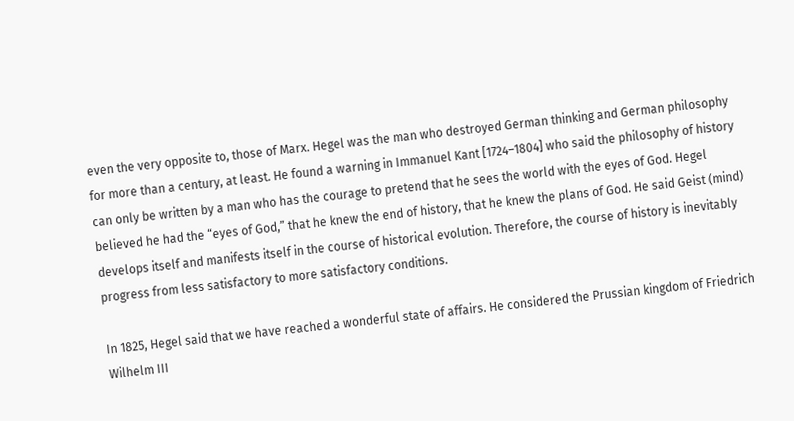even the very opposite to, those of Marx. Hegel was the man who destroyed German thinking and German philosophy for more than a century, at least. He found a warning in Immanuel Kant [1724–1804] who said the philosophy of history can only be written by a man who has the courage to pretend that he sees the world with the eyes of God. Hegel believed he had the “eyes of God,” that he knew the end of history, that he knew the plans of God. He said Geist (mind) develops itself and manifests itself in the course of historical evolution. Therefore, the course of history is inevitably progress from less satisfactory to more satisfactory conditions.

In 1825, Hegel said that we have reached a wonderful state of affairs. He considered the Prussian kingdom of Friedrich Wilhelm III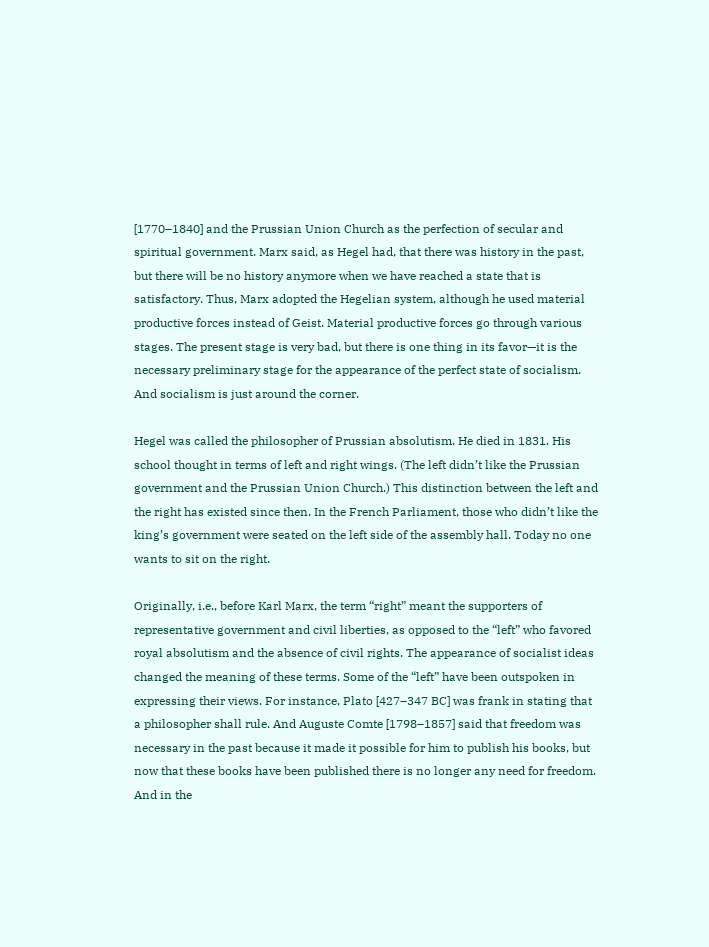[1770–1840] and the Prussian Union Church as the perfection of secular and spiritual government. Marx said, as Hegel had, that there was history in the past, but there will be no history anymore when we have reached a state that is satisfactory. Thus, Marx adopted the Hegelian system, although he used material productive forces instead of Geist. Material productive forces go through various stages. The present stage is very bad, but there is one thing in its favor—it is the necessary preliminary stage for the appearance of the perfect state of socialism. And socialism is just around the corner.

Hegel was called the philosopher of Prussian absolutism. He died in 1831. His school thought in terms of left and right wings. (The left didn’t like the Prussian government and the Prussian Union Church.) This distinction between the left and the right has existed since then. In the French Parliament, those who didn’t like the king’s government were seated on the left side of the assembly hall. Today no one wants to sit on the right.

Originally, i.e., before Karl Marx, the term “right” meant the supporters of representative government and civil liberties, as opposed to the “left” who favored royal absolutism and the absence of civil rights. The appearance of socialist ideas changed the meaning of these terms. Some of the “left” have been outspoken in expressing their views. For instance, Plato [427–347 BC] was frank in stating that a philosopher shall rule. And Auguste Comte [1798–1857] said that freedom was necessary in the past because it made it possible for him to publish his books, but now that these books have been published there is no longer any need for freedom. And in the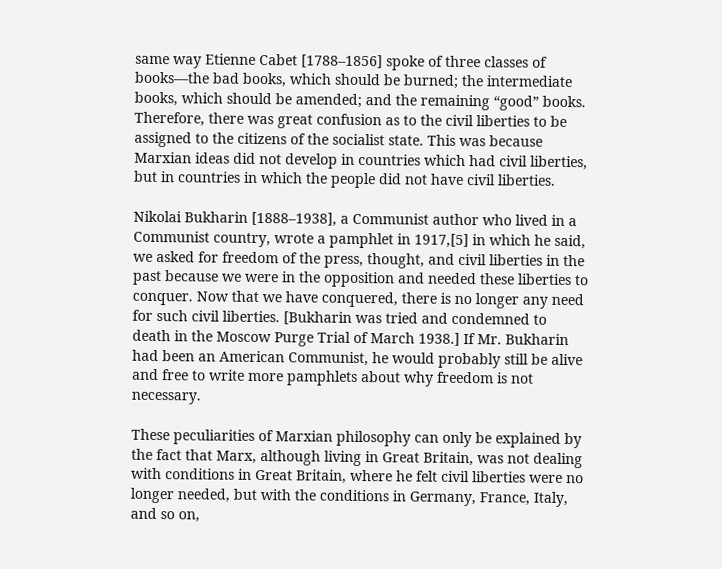same way Etienne Cabet [1788–1856] spoke of three classes of books—the bad books, which should be burned; the intermediate books, which should be amended; and the remaining “good” books. Therefore, there was great confusion as to the civil liberties to be assigned to the citizens of the socialist state. This was because Marxian ideas did not develop in countries which had civil liberties, but in countries in which the people did not have civil liberties.

Nikolai Bukharin [1888–1938], a Communist author who lived in a Communist country, wrote a pamphlet in 1917,[5] in which he said, we asked for freedom of the press, thought, and civil liberties in the past because we were in the opposition and needed these liberties to conquer. Now that we have conquered, there is no longer any need for such civil liberties. [Bukharin was tried and condemned to death in the Moscow Purge Trial of March 1938.] If Mr. Bukharin had been an American Communist, he would probably still be alive and free to write more pamphlets about why freedom is not necessary.

These peculiarities of Marxian philosophy can only be explained by the fact that Marx, although living in Great Britain, was not dealing with conditions in Great Britain, where he felt civil liberties were no longer needed, but with the conditions in Germany, France, Italy, and so on,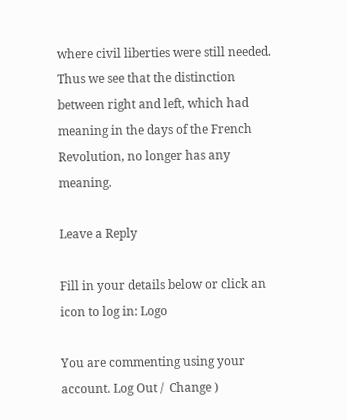where civil liberties were still needed. Thus we see that the distinction between right and left, which had meaning in the days of the French Revolution, no longer has any meaning.

Leave a Reply

Fill in your details below or click an icon to log in: Logo

You are commenting using your account. Log Out /  Change )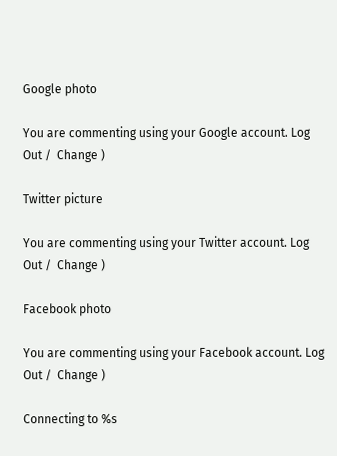Google photo

You are commenting using your Google account. Log Out /  Change )

Twitter picture

You are commenting using your Twitter account. Log Out /  Change )

Facebook photo

You are commenting using your Facebook account. Log Out /  Change )

Connecting to %s